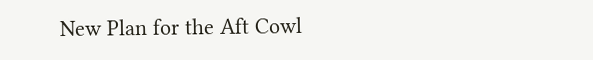New Plan for the Aft Cowl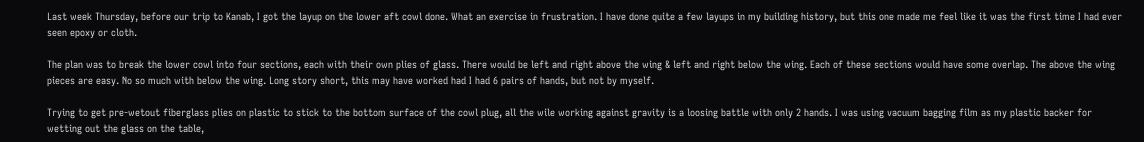Last week Thursday, before our trip to Kanab, I got the layup on the lower aft cowl done. What an exercise in frustration. I have done quite a few layups in my building history, but this one made me feel like it was the first time I had ever seen epoxy or cloth.

The plan was to break the lower cowl into four sections, each with their own plies of glass. There would be left and right above the wing & left and right below the wing. Each of these sections would have some overlap. The above the wing pieces are easy. No so much with below the wing. Long story short, this may have worked had I had 6 pairs of hands, but not by myself.

Trying to get pre-wetout fiberglass plies on plastic to stick to the bottom surface of the cowl plug, all the wile working against gravity is a loosing battle with only 2 hands. I was using vacuum bagging film as my plastic backer for wetting out the glass on the table,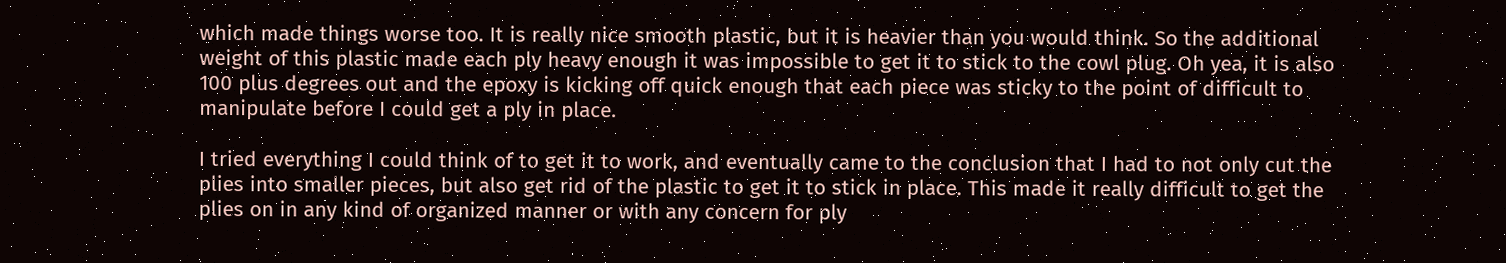which made things worse too. It is really nice smooth plastic, but it is heavier than you would think. So the additional weight of this plastic made each ply heavy enough it was impossible to get it to stick to the cowl plug. Oh yea, it is also 100 plus degrees out and the epoxy is kicking off quick enough that each piece was sticky to the point of difficult to manipulate before I could get a ply in place.

I tried everything I could think of to get it to work, and eventually came to the conclusion that I had to not only cut the plies into smaller pieces, but also get rid of the plastic to get it to stick in place. This made it really difficult to get the plies on in any kind of organized manner or with any concern for ply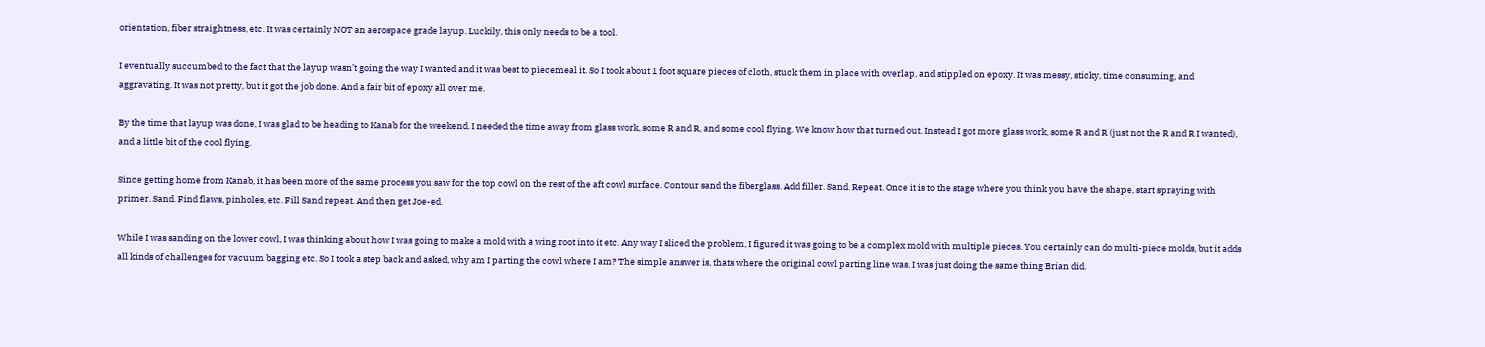orientation, fiber straightness, etc. It was certainly NOT an aerospace grade layup. Luckily, this only needs to be a tool.

I eventually succumbed to the fact that the layup wasn’t going the way I wanted and it was best to piecemeal it. So I took about 1 foot square pieces of cloth, stuck them in place with overlap, and stippled on epoxy. It was messy, sticky, time consuming, and aggravating. It was not pretty, but it got the job done. And a fair bit of epoxy all over me.

By the time that layup was done, I was glad to be heading to Kanab for the weekend. I needed the time away from glass work, some R and R, and some cool flying. We know how that turned out. Instead I got more glass work, some R and R (just not the R and R I wanted), and a little bit of the cool flying.

Since getting home from Kanab, it has been more of the same process you saw for the top cowl on the rest of the aft cowl surface. Contour sand the fiberglass. Add filler. Sand. Repeat. Once it is to the stage where you think you have the shape, start spraying with primer. Sand. Find flaws, pinholes, etc. Fill Sand repeat. And then get Joe-ed.

While I was sanding on the lower cowl, I was thinking about how I was going to make a mold with a wing root into it etc. Any way I sliced the problem, I figured it was going to be a complex mold with multiple pieces. You certainly can do multi-piece molds, but it adds all kinds of challenges for vacuum bagging etc. So I took a step back and asked, why am I parting the cowl where I am? The simple answer is, thats where the original cowl parting line was. I was just doing the same thing Brian did.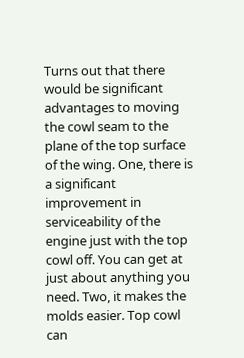Turns out that there would be significant advantages to moving the cowl seam to the plane of the top surface of the wing. One, there is a significant improvement in serviceability of the engine just with the top cowl off. You can get at just about anything you need. Two, it makes the molds easier. Top cowl can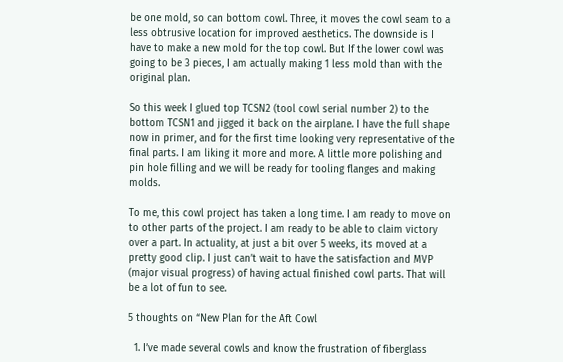be one mold, so can bottom cowl. Three, it moves the cowl seam to a less obtrusive location for improved aesthetics. The downside is I have to make a new mold for the top cowl. But If the lower cowl was going to be 3 pieces, I am actually making 1 less mold than with the original plan.

So this week I glued top TCSN2 (tool cowl serial number 2) to the bottom TCSN1 and jigged it back on the airplane. I have the full shape now in primer, and for the first time looking very representative of the final parts. I am liking it more and more. A little more polishing and pin hole filling and we will be ready for tooling flanges and making molds.

To me, this cowl project has taken a long time. I am ready to move on to other parts of the project. I am ready to be able to claim victory over a part. In actuality, at just a bit over 5 weeks, its moved at a pretty good clip. I just can’t wait to have the satisfaction and MVP (major visual progress) of having actual finished cowl parts. That will be a lot of fun to see.

5 thoughts on “New Plan for the Aft Cowl

  1. I’ve made several cowls and know the frustration of fiberglass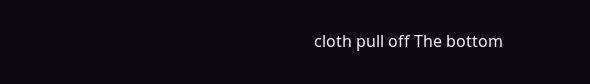cloth pull off The bottom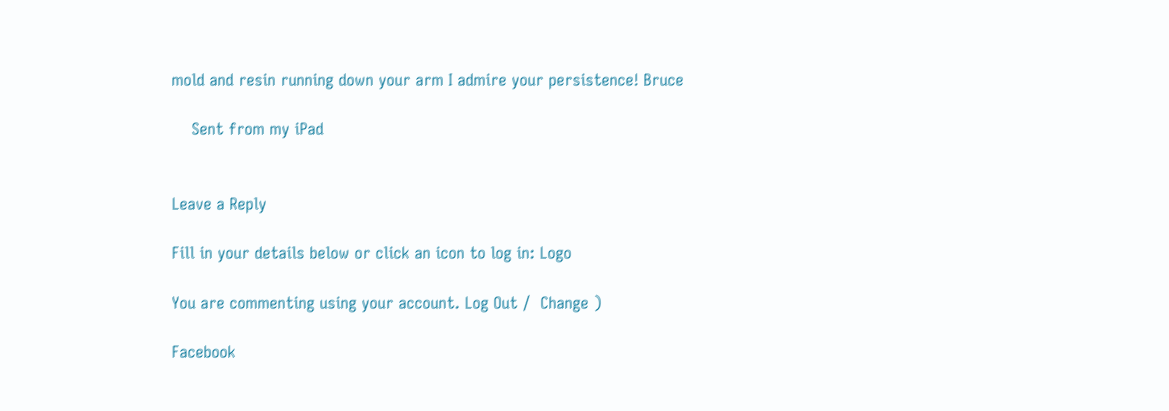mold and resin running down your arm I admire your persistence! Bruce

    Sent from my iPad


Leave a Reply

Fill in your details below or click an icon to log in: Logo

You are commenting using your account. Log Out /  Change )

Facebook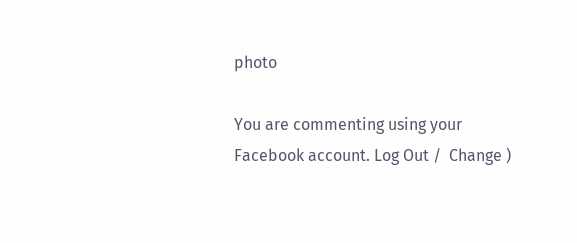photo

You are commenting using your Facebook account. Log Out /  Change )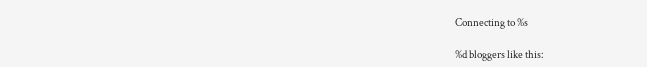Connecting to %s

%d bloggers like this: